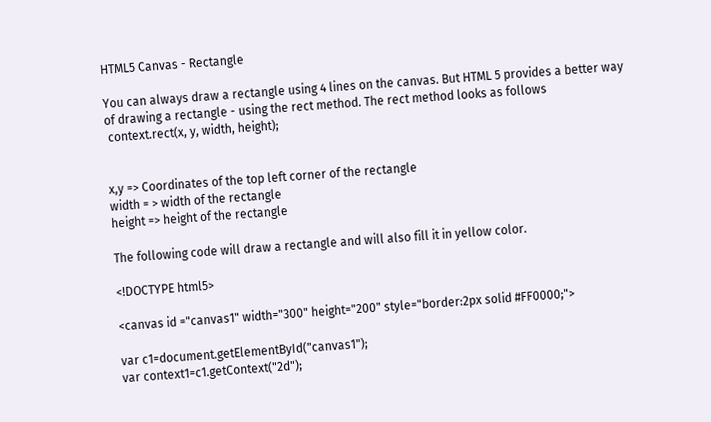HTML5 Canvas - Rectangle

You can always draw a rectangle using 4 lines on the canvas. But HTML 5 provides a better way of drawing a rectangle - using the rect method. The rect method looks as follows
 context.rect(x, y, width, height);


x,y => Coordinates of the top left corner of the rectangle
width = > width of the rectangle
height => height of the rectangle

The following code will draw a rectangle and will also fill it in yellow color.

<!DOCTYPE html5>

<canvas id ="canvas1" width="300" height="200" style="border:2px solid #FF0000;">

var c1=document.getElementById("canvas1");
var context1=c1.getContext("2d");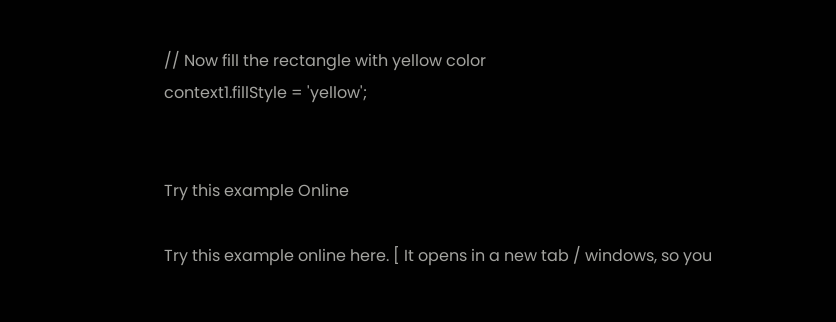// Now fill the rectangle with yellow color
context1.fillStyle = 'yellow';


Try this example Online

Try this example online here. [ It opens in a new tab / windows, so you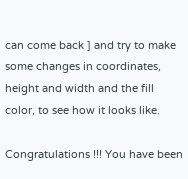can come back ] and try to make some changes in coordinates, height and width and the fill color, to see how it looks like.

Congratulations !!! You have been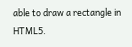able to draw a rectangle in HTML5.